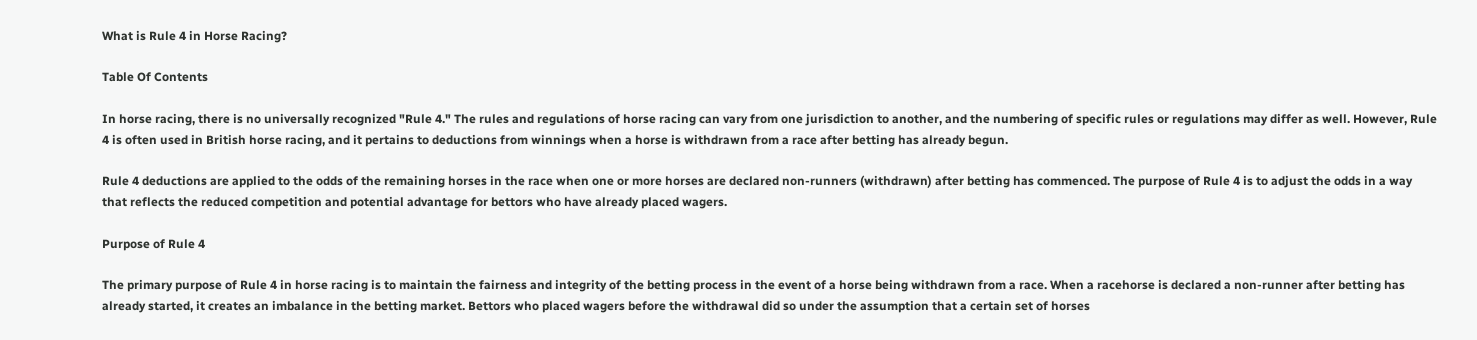What is Rule 4 in Horse Racing?

Table Of Contents

In horse racing, there is no universally recognized "Rule 4." The rules and regulations of horse racing can vary from one jurisdiction to another, and the numbering of specific rules or regulations may differ as well. However, Rule 4 is often used in British horse racing, and it pertains to deductions from winnings when a horse is withdrawn from a race after betting has already begun.

Rule 4 deductions are applied to the odds of the remaining horses in the race when one or more horses are declared non-runners (withdrawn) after betting has commenced. The purpose of Rule 4 is to adjust the odds in a way that reflects the reduced competition and potential advantage for bettors who have already placed wagers.

Purpose of Rule 4

The primary purpose of Rule 4 in horse racing is to maintain the fairness and integrity of the betting process in the event of a horse being withdrawn from a race. When a racehorse is declared a non-runner after betting has already started, it creates an imbalance in the betting market. Bettors who placed wagers before the withdrawal did so under the assumption that a certain set of horses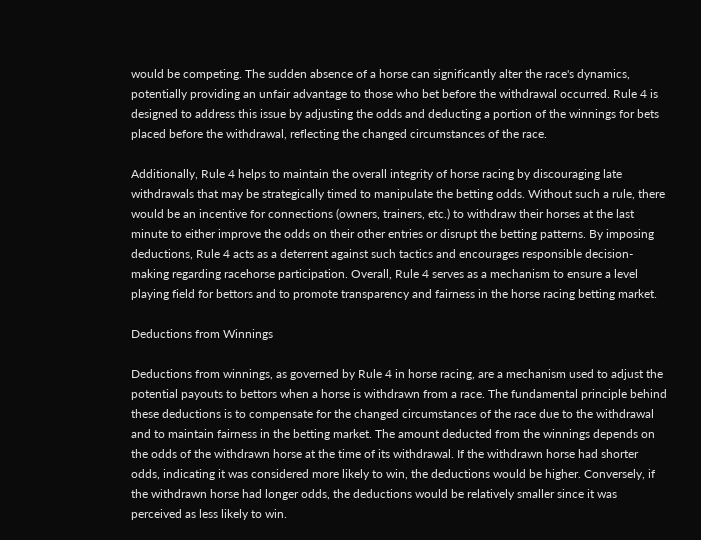would be competing. The sudden absence of a horse can significantly alter the race's dynamics, potentially providing an unfair advantage to those who bet before the withdrawal occurred. Rule 4 is designed to address this issue by adjusting the odds and deducting a portion of the winnings for bets placed before the withdrawal, reflecting the changed circumstances of the race.

Additionally, Rule 4 helps to maintain the overall integrity of horse racing by discouraging late withdrawals that may be strategically timed to manipulate the betting odds. Without such a rule, there would be an incentive for connections (owners, trainers, etc.) to withdraw their horses at the last minute to either improve the odds on their other entries or disrupt the betting patterns. By imposing deductions, Rule 4 acts as a deterrent against such tactics and encourages responsible decision-making regarding racehorse participation. Overall, Rule 4 serves as a mechanism to ensure a level playing field for bettors and to promote transparency and fairness in the horse racing betting market.

Deductions from Winnings

Deductions from winnings, as governed by Rule 4 in horse racing, are a mechanism used to adjust the potential payouts to bettors when a horse is withdrawn from a race. The fundamental principle behind these deductions is to compensate for the changed circumstances of the race due to the withdrawal and to maintain fairness in the betting market. The amount deducted from the winnings depends on the odds of the withdrawn horse at the time of its withdrawal. If the withdrawn horse had shorter odds, indicating it was considered more likely to win, the deductions would be higher. Conversely, if the withdrawn horse had longer odds, the deductions would be relatively smaller since it was perceived as less likely to win.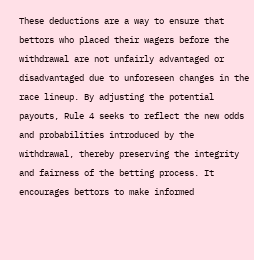These deductions are a way to ensure that bettors who placed their wagers before the withdrawal are not unfairly advantaged or disadvantaged due to unforeseen changes in the race lineup. By adjusting the potential payouts, Rule 4 seeks to reflect the new odds and probabilities introduced by the withdrawal, thereby preserving the integrity and fairness of the betting process. It encourages bettors to make informed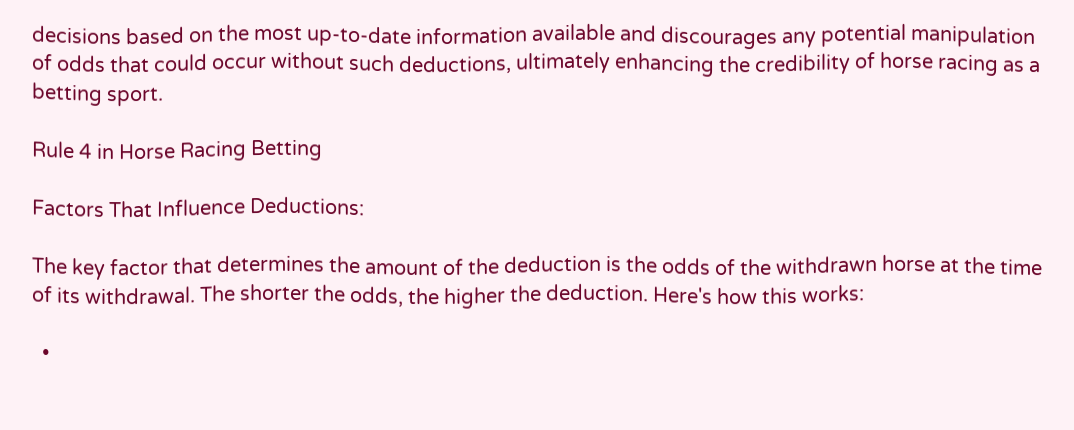decisions based on the most up-to-date information available and discourages any potential manipulation of odds that could occur without such deductions, ultimately enhancing the credibility of horse racing as a betting sport.

Rule 4 in Horse Racing Betting

Factors That Influence Deductions:

The key factor that determines the amount of the deduction is the odds of the withdrawn horse at the time of its withdrawal. The shorter the odds, the higher the deduction. Here's how this works:

  •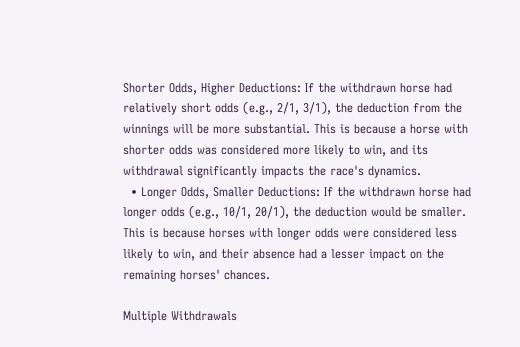Shorter Odds, Higher Deductions: If the withdrawn horse had relatively short odds (e.g., 2/1, 3/1), the deduction from the winnings will be more substantial. This is because a horse with shorter odds was considered more likely to win, and its withdrawal significantly impacts the race's dynamics.
  • Longer Odds, Smaller Deductions: If the withdrawn horse had longer odds (e.g., 10/1, 20/1), the deduction would be smaller. This is because horses with longer odds were considered less likely to win, and their absence had a lesser impact on the remaining horses' chances.

Multiple Withdrawals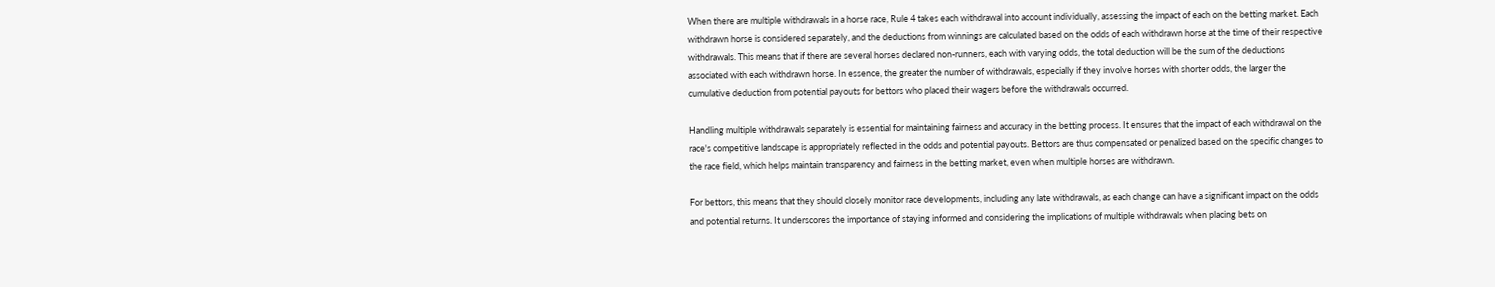When there are multiple withdrawals in a horse race, Rule 4 takes each withdrawal into account individually, assessing the impact of each on the betting market. Each withdrawn horse is considered separately, and the deductions from winnings are calculated based on the odds of each withdrawn horse at the time of their respective withdrawals. This means that if there are several horses declared non-runners, each with varying odds, the total deduction will be the sum of the deductions associated with each withdrawn horse. In essence, the greater the number of withdrawals, especially if they involve horses with shorter odds, the larger the cumulative deduction from potential payouts for bettors who placed their wagers before the withdrawals occurred.

Handling multiple withdrawals separately is essential for maintaining fairness and accuracy in the betting process. It ensures that the impact of each withdrawal on the race's competitive landscape is appropriately reflected in the odds and potential payouts. Bettors are thus compensated or penalized based on the specific changes to the race field, which helps maintain transparency and fairness in the betting market, even when multiple horses are withdrawn.

For bettors, this means that they should closely monitor race developments, including any late withdrawals, as each change can have a significant impact on the odds and potential returns. It underscores the importance of staying informed and considering the implications of multiple withdrawals when placing bets on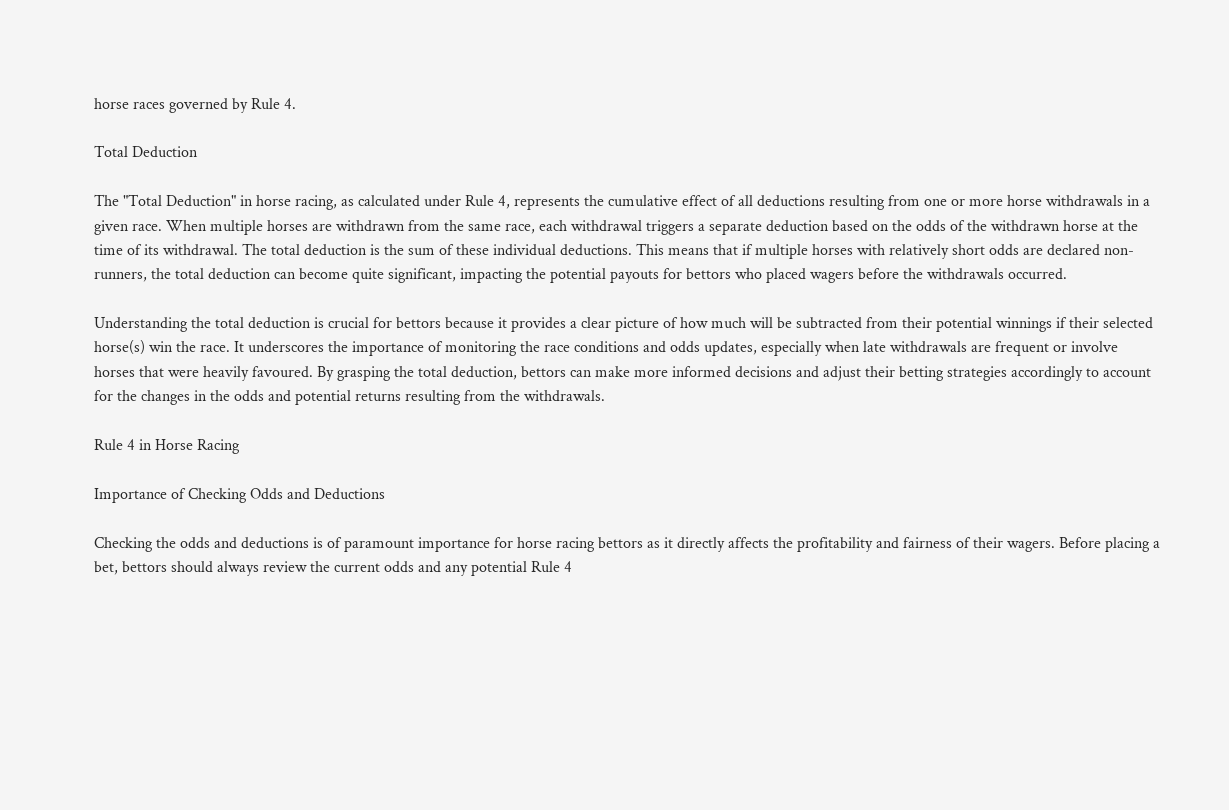horse races governed by Rule 4.

Total Deduction

The "Total Deduction" in horse racing, as calculated under Rule 4, represents the cumulative effect of all deductions resulting from one or more horse withdrawals in a given race. When multiple horses are withdrawn from the same race, each withdrawal triggers a separate deduction based on the odds of the withdrawn horse at the time of its withdrawal. The total deduction is the sum of these individual deductions. This means that if multiple horses with relatively short odds are declared non-runners, the total deduction can become quite significant, impacting the potential payouts for bettors who placed wagers before the withdrawals occurred.

Understanding the total deduction is crucial for bettors because it provides a clear picture of how much will be subtracted from their potential winnings if their selected horse(s) win the race. It underscores the importance of monitoring the race conditions and odds updates, especially when late withdrawals are frequent or involve horses that were heavily favoured. By grasping the total deduction, bettors can make more informed decisions and adjust their betting strategies accordingly to account for the changes in the odds and potential returns resulting from the withdrawals.

Rule 4 in Horse Racing

Importance of Checking Odds and Deductions

Checking the odds and deductions is of paramount importance for horse racing bettors as it directly affects the profitability and fairness of their wagers. Before placing a bet, bettors should always review the current odds and any potential Rule 4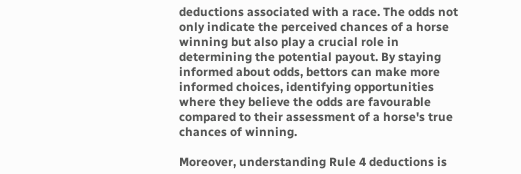deductions associated with a race. The odds not only indicate the perceived chances of a horse winning but also play a crucial role in determining the potential payout. By staying informed about odds, bettors can make more informed choices, identifying opportunities where they believe the odds are favourable compared to their assessment of a horse's true chances of winning.

Moreover, understanding Rule 4 deductions is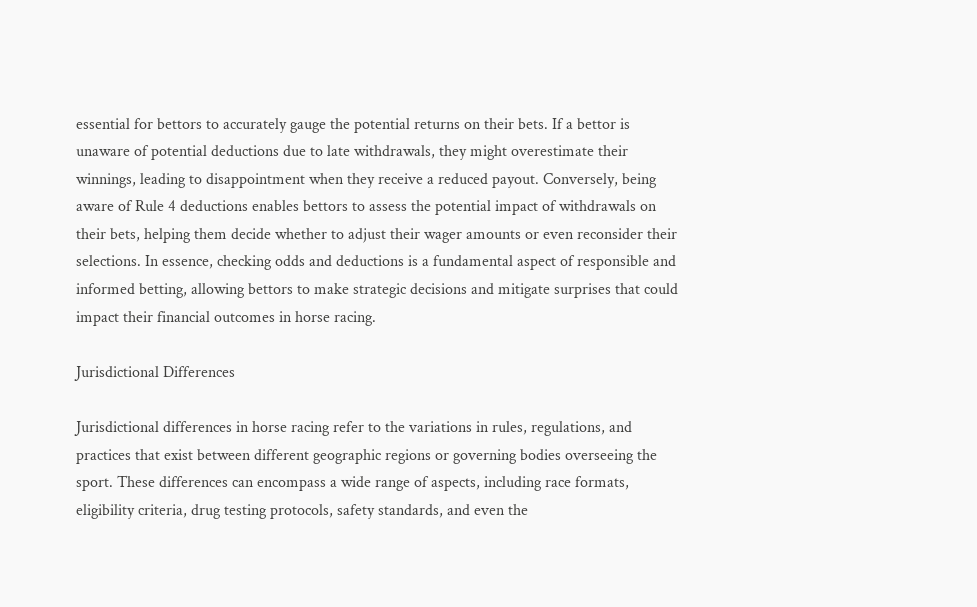essential for bettors to accurately gauge the potential returns on their bets. If a bettor is unaware of potential deductions due to late withdrawals, they might overestimate their winnings, leading to disappointment when they receive a reduced payout. Conversely, being aware of Rule 4 deductions enables bettors to assess the potential impact of withdrawals on their bets, helping them decide whether to adjust their wager amounts or even reconsider their selections. In essence, checking odds and deductions is a fundamental aspect of responsible and informed betting, allowing bettors to make strategic decisions and mitigate surprises that could impact their financial outcomes in horse racing.

Jurisdictional Differences

Jurisdictional differences in horse racing refer to the variations in rules, regulations, and practices that exist between different geographic regions or governing bodies overseeing the sport. These differences can encompass a wide range of aspects, including race formats, eligibility criteria, drug testing protocols, safety standards, and even the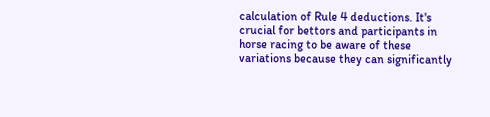calculation of Rule 4 deductions. It's crucial for bettors and participants in horse racing to be aware of these variations because they can significantly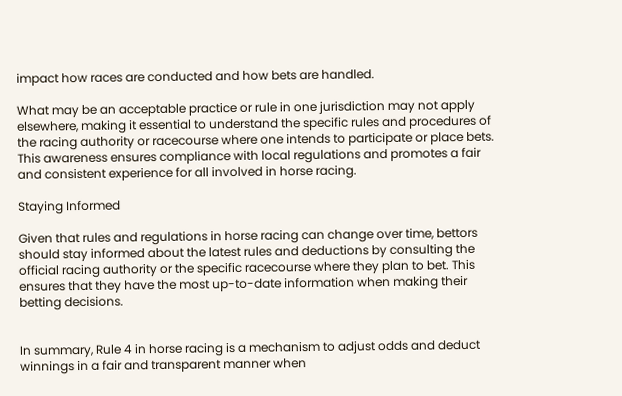impact how races are conducted and how bets are handled.

What may be an acceptable practice or rule in one jurisdiction may not apply elsewhere, making it essential to understand the specific rules and procedures of the racing authority or racecourse where one intends to participate or place bets. This awareness ensures compliance with local regulations and promotes a fair and consistent experience for all involved in horse racing.

Staying Informed

Given that rules and regulations in horse racing can change over time, bettors should stay informed about the latest rules and deductions by consulting the official racing authority or the specific racecourse where they plan to bet. This ensures that they have the most up-to-date information when making their betting decisions.


In summary, Rule 4 in horse racing is a mechanism to adjust odds and deduct winnings in a fair and transparent manner when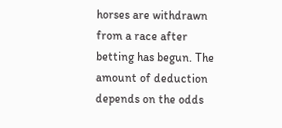horses are withdrawn from a race after betting has begun. The amount of deduction depends on the odds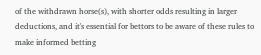of the withdrawn horse(s), with shorter odds resulting in larger deductions, and it's essential for bettors to be aware of these rules to make informed betting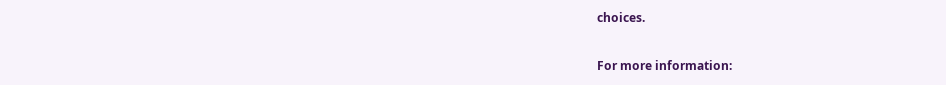choices.

For more information: